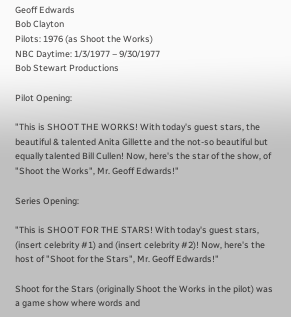Geoff Edwards
Bob Clayton
Pilots: 1976 (as Shoot the Works)
NBC Daytime: 1/3/1977 – 9/30/1977
Bob Stewart Productions

Pilot Opening:

"This is SHOOT THE WORKS! With today's guest stars, the beautiful & talented Anita Gillette and the not-so beautiful but equally talented Bill Cullen! Now, here's the star of the show, of "Shoot the Works", Mr. Geoff Edwards!"

Series Opening:

"This is SHOOT FOR THE STARS! With today's guest stars, (insert celebrity #1) and (insert celebrity #2)! Now, here's the host of "Shoot for the Stars", Mr. Geoff Edwards!"

Shoot for the Stars (originally Shoot the Works in the pilot) was a game show where words and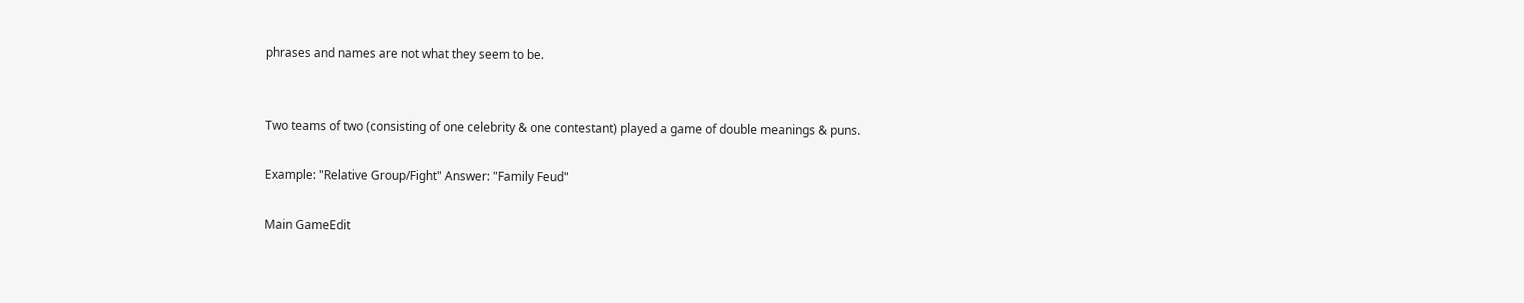phrases and names are not what they seem to be.


Two teams of two (consisting of one celebrity & one contestant) played a game of double meanings & puns.

Example: "Relative Group/Fight" Answer: "Family Feud"

Main GameEdit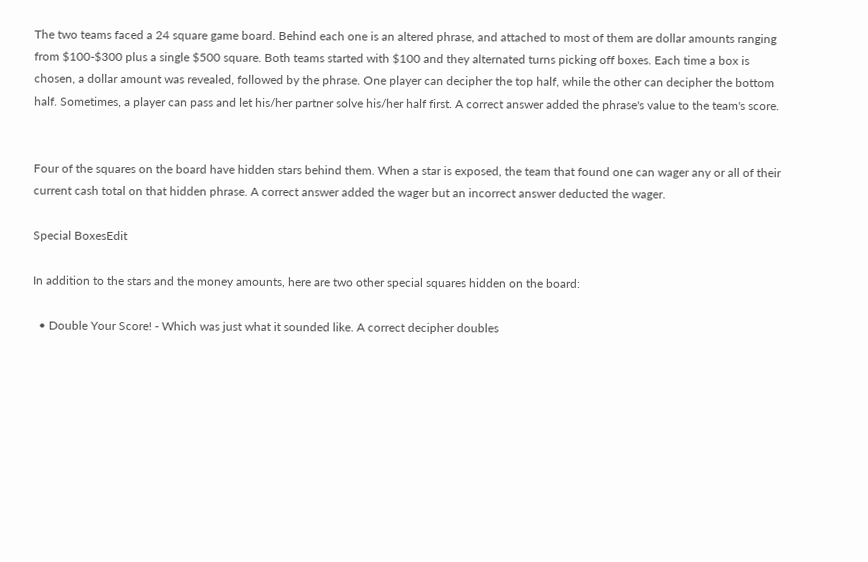The two teams faced a 24 square game board. Behind each one is an altered phrase, and attached to most of them are dollar amounts ranging from $100-$300 plus a single $500 square. Both teams started with $100 and they alternated turns picking off boxes. Each time a box is chosen, a dollar amount was revealed, followed by the phrase. One player can decipher the top half, while the other can decipher the bottom half. Sometimes, a player can pass and let his/her partner solve his/her half first. A correct answer added the phrase's value to the team's score.


Four of the squares on the board have hidden stars behind them. When a star is exposed, the team that found one can wager any or all of their current cash total on that hidden phrase. A correct answer added the wager but an incorrect answer deducted the wager.

Special BoxesEdit

In addition to the stars and the money amounts, here are two other special squares hidden on the board:

  • Double Your Score! - Which was just what it sounded like. A correct decipher doubles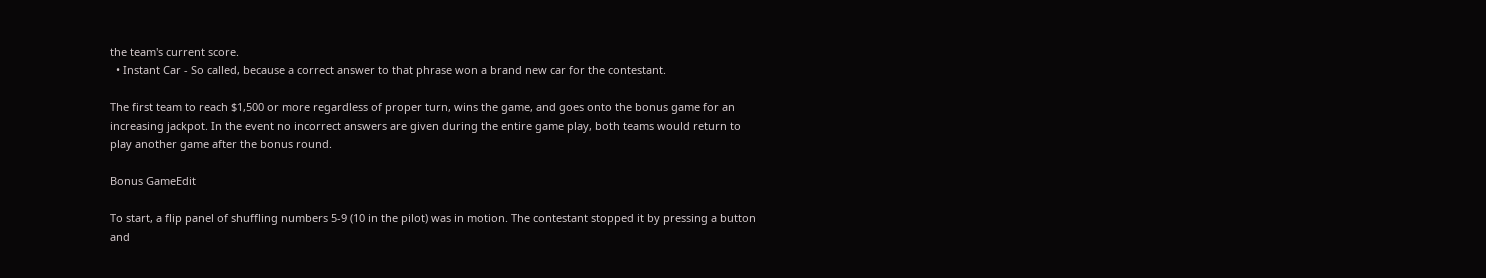the team's current score.
  • Instant Car - So called, because a correct answer to that phrase won a brand new car for the contestant.

The first team to reach $1,500 or more regardless of proper turn, wins the game, and goes onto the bonus game for an increasing jackpot. In the event no incorrect answers are given during the entire game play, both teams would return to play another game after the bonus round.

Bonus GameEdit

To start, a flip panel of shuffling numbers 5-9 (10 in the pilot) was in motion. The contestant stopped it by pressing a button and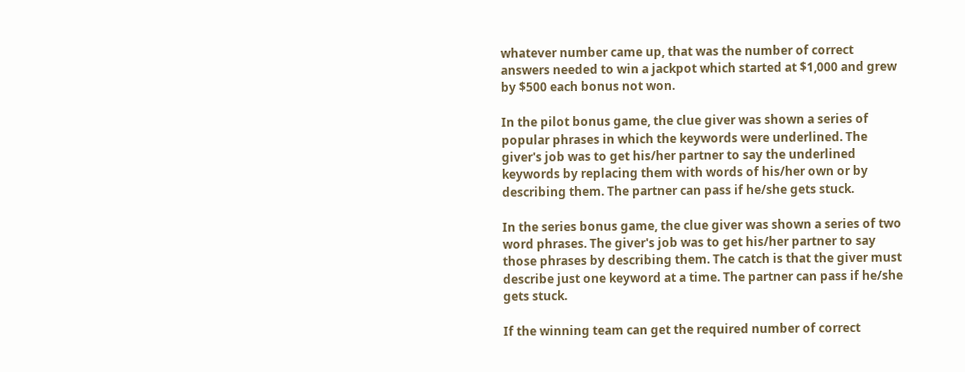whatever number came up, that was the number of correct answers needed to win a jackpot which started at $1,000 and grew by $500 each bonus not won.

In the pilot bonus game, the clue giver was shown a series of popular phrases in which the keywords were underlined. The giver's job was to get his/her partner to say the underlined keywords by replacing them with words of his/her own or by describing them. The partner can pass if he/she gets stuck.

In the series bonus game, the clue giver was shown a series of two word phrases. The giver's job was to get his/her partner to say those phrases by describing them. The catch is that the giver must describe just one keyword at a time. The partner can pass if he/she gets stuck.

If the winning team can get the required number of correct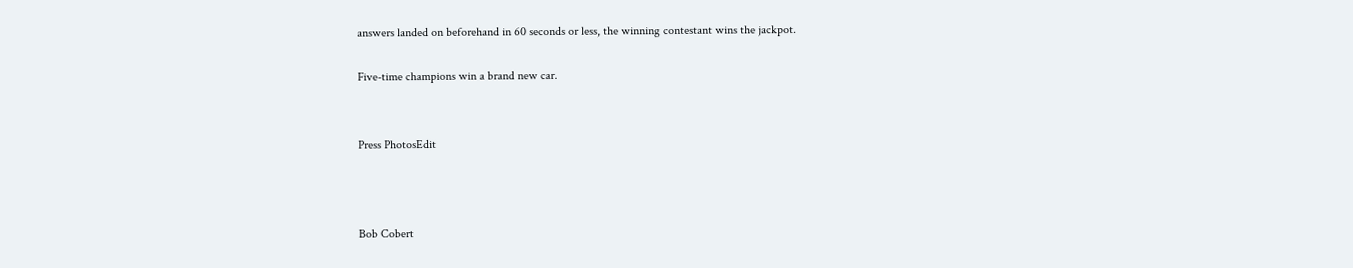answers landed on beforehand in 60 seconds or less, the winning contestant wins the jackpot.

Five-time champions win a brand new car.


Press PhotosEdit



Bob Cobert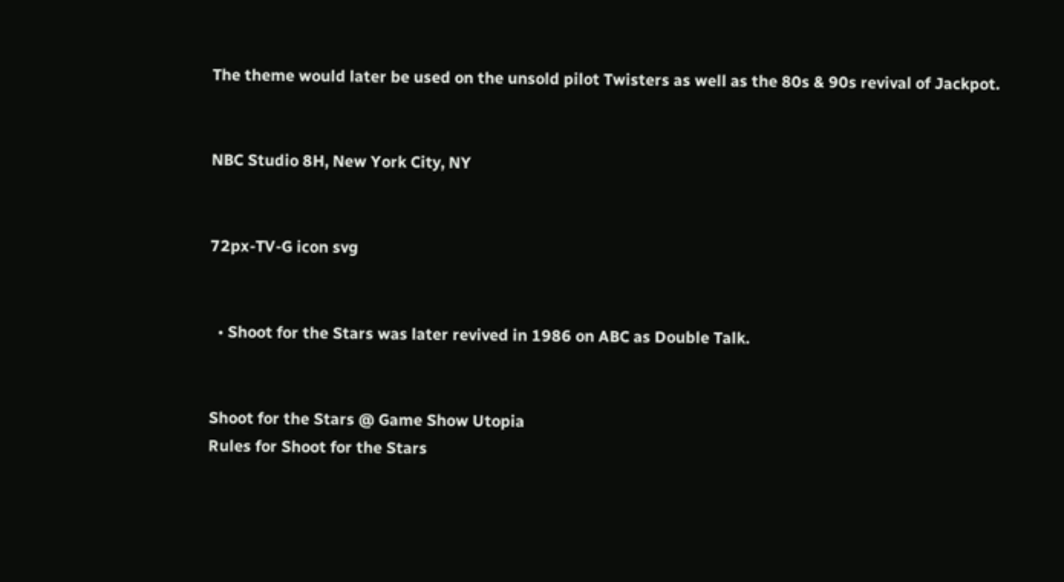The theme would later be used on the unsold pilot Twisters as well as the 80s & 90s revival of Jackpot.


NBC Studio 8H, New York City, NY


72px-TV-G icon svg


  • Shoot for the Stars was later revived in 1986 on ABC as Double Talk.


Shoot for the Stars @ Game Show Utopia
Rules for Shoot for the Stars